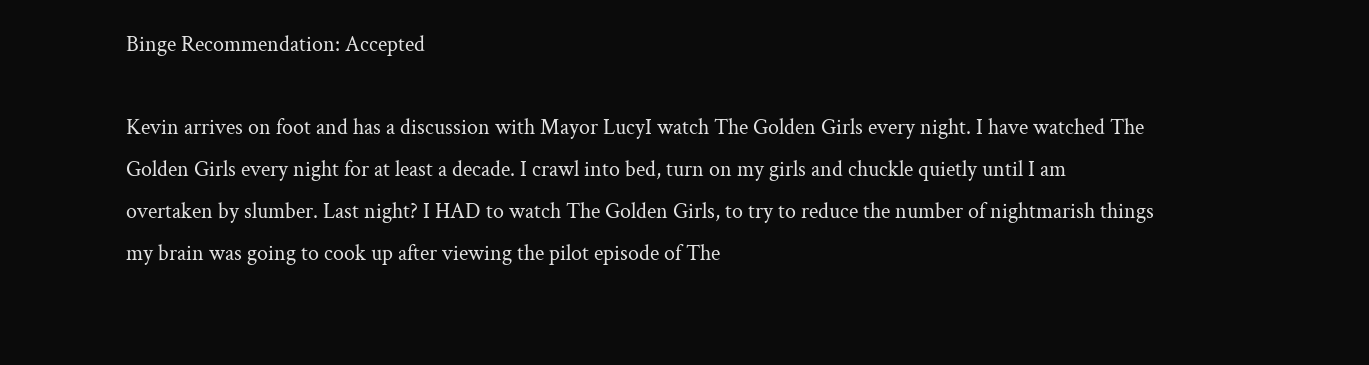Binge Recommendation: Accepted

Kevin arrives on foot and has a discussion with Mayor LucyI watch The Golden Girls every night. I have watched The Golden Girls every night for at least a decade. I crawl into bed, turn on my girls and chuckle quietly until I am overtaken by slumber. Last night? I HAD to watch The Golden Girls, to try to reduce the number of nightmarish things my brain was going to cook up after viewing the pilot episode of The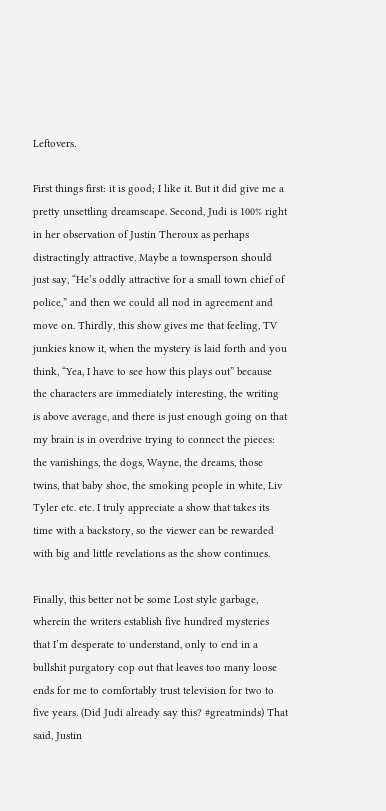Leftovers.

First things first: it is good; I like it. But it did give me a pretty unsettling dreamscape. Second, Judi is 100% right in her observation of Justin Theroux as perhaps distractingly attractive. Maybe a townsperson should just say, “He’s oddly attractive for a small town chief of police,” and then we could all nod in agreement and move on. Thirdly, this show gives me that feeling, TV junkies know it, when the mystery is laid forth and you think, “Yea, I have to see how this plays out” because the characters are immediately interesting, the writing is above average, and there is just enough going on that my brain is in overdrive trying to connect the pieces: the vanishings, the dogs, Wayne, the dreams, those twins, that baby shoe, the smoking people in white, Liv Tyler etc. etc. I truly appreciate a show that takes its time with a backstory, so the viewer can be rewarded with big and little revelations as the show continues.

Finally, this better not be some Lost style garbage, wherein the writers establish five hundred mysteries that I’m desperate to understand, only to end in a bullshit purgatory cop out that leaves too many loose ends for me to comfortably trust television for two to five years. (Did Judi already say this? #greatminds) That said, Justin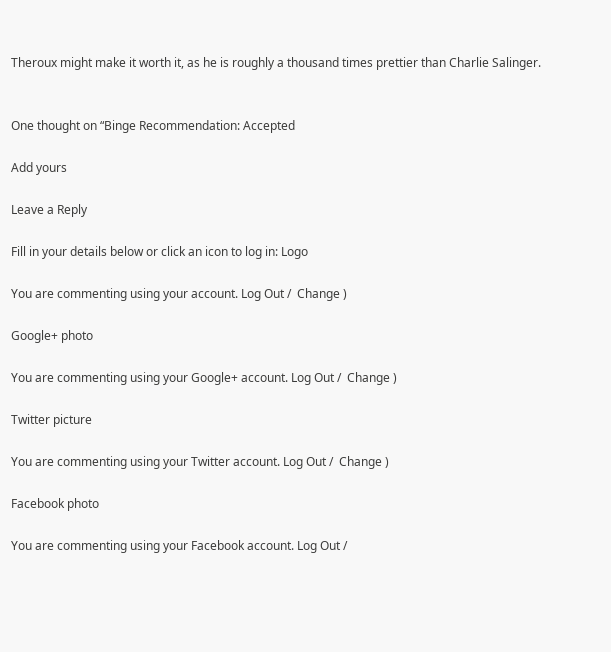Theroux might make it worth it, as he is roughly a thousand times prettier than Charlie Salinger.


One thought on “Binge Recommendation: Accepted

Add yours

Leave a Reply

Fill in your details below or click an icon to log in: Logo

You are commenting using your account. Log Out /  Change )

Google+ photo

You are commenting using your Google+ account. Log Out /  Change )

Twitter picture

You are commenting using your Twitter account. Log Out /  Change )

Facebook photo

You are commenting using your Facebook account. Log Out /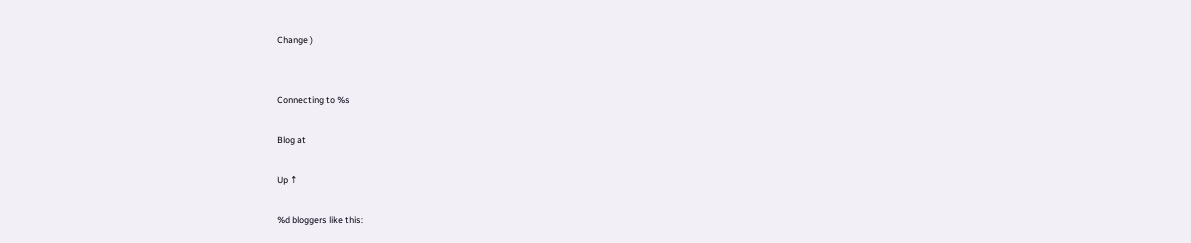Change )


Connecting to %s

Blog at

Up ↑

%d bloggers like this: